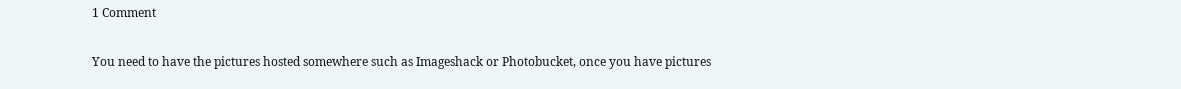1 Comment

You need to have the pictures hosted somewhere such as Imageshack or Photobucket, once you have pictures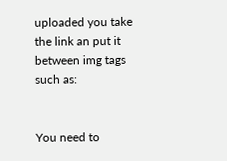uploaded you take the link an put it between img tags such as:


You need to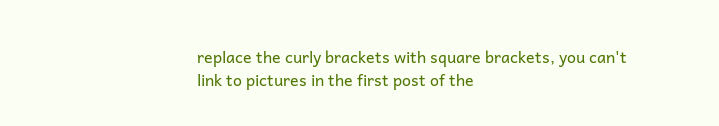replace the curly brackets with square brackets, you can't link to pictures in the first post of the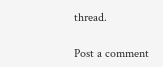thread.

Post a comment